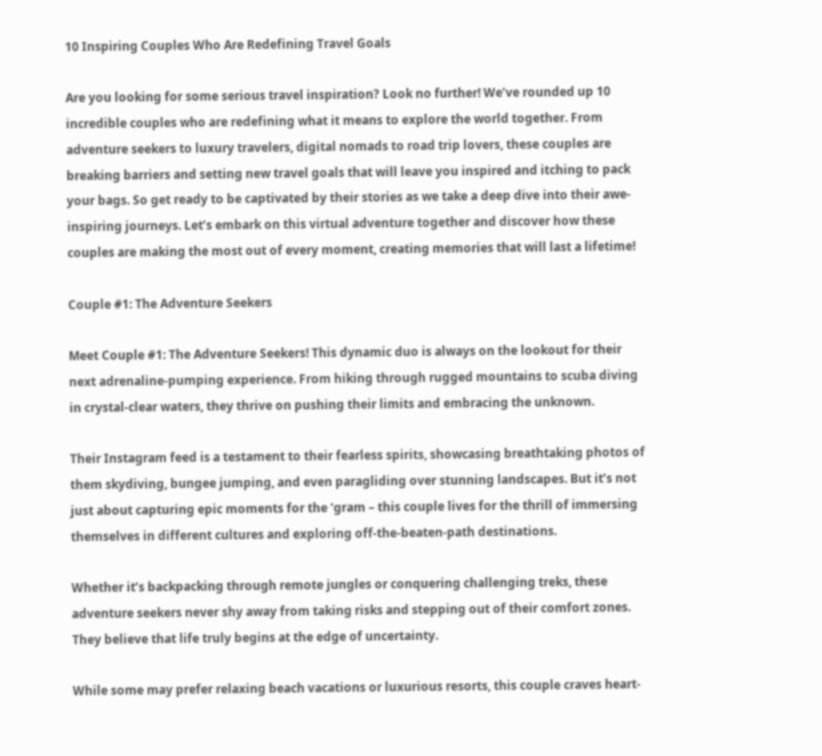10 Inspiring Couples Who Are Redefining Travel Goals

Are you looking for some serious travel inspiration? Look no further! We’ve rounded up 10 incredible couples who are redefining what it means to explore the world together. From adventure seekers to luxury travelers, digital nomads to road trip lovers, these couples are breaking barriers and setting new travel goals that will leave you inspired and itching to pack your bags. So get ready to be captivated by their stories as we take a deep dive into their awe-inspiring journeys. Let’s embark on this virtual adventure together and discover how these couples are making the most out of every moment, creating memories that will last a lifetime!

Couple #1: The Adventure Seekers

Meet Couple #1: The Adventure Seekers! This dynamic duo is always on the lookout for their next adrenaline-pumping experience. From hiking through rugged mountains to scuba diving in crystal-clear waters, they thrive on pushing their limits and embracing the unknown.

Their Instagram feed is a testament to their fearless spirits, showcasing breathtaking photos of them skydiving, bungee jumping, and even paragliding over stunning landscapes. But it’s not just about capturing epic moments for the ‘gram – this couple lives for the thrill of immersing themselves in different cultures and exploring off-the-beaten-path destinations.

Whether it’s backpacking through remote jungles or conquering challenging treks, these adventure seekers never shy away from taking risks and stepping out of their comfort zones. They believe that life truly begins at the edge of uncertainty.

While some may prefer relaxing beach vacations or luxurious resorts, this couple craves heart-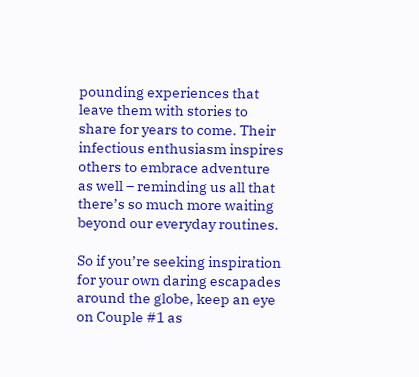pounding experiences that leave them with stories to share for years to come. Their infectious enthusiasm inspires others to embrace adventure as well – reminding us all that there’s so much more waiting beyond our everyday routines.

So if you’re seeking inspiration for your own daring escapades around the globe, keep an eye on Couple #1 as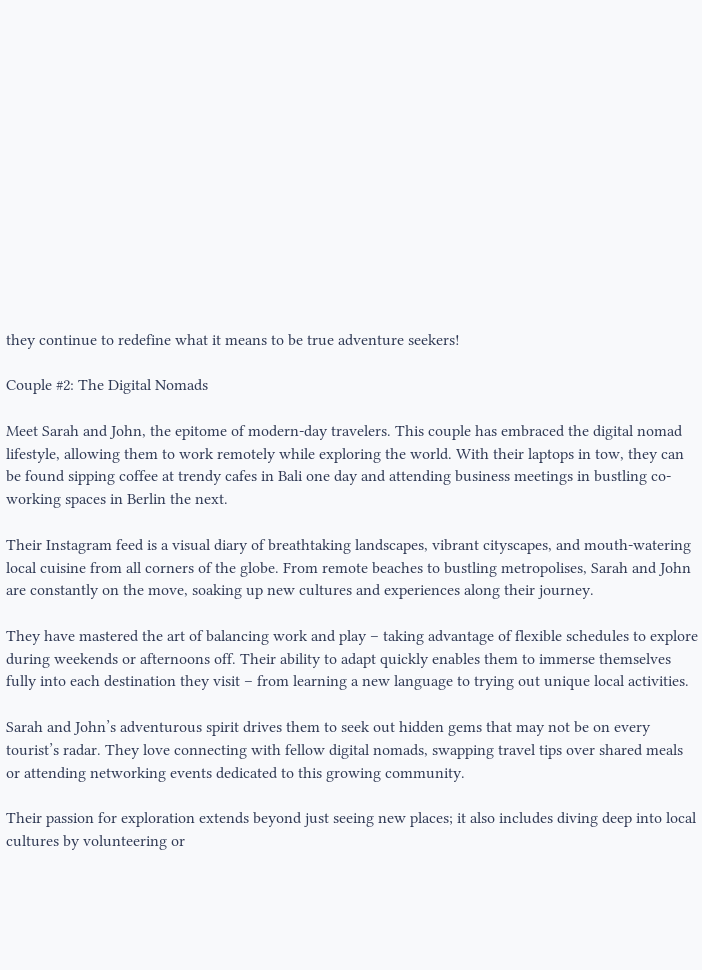they continue to redefine what it means to be true adventure seekers!

Couple #2: The Digital Nomads

Meet Sarah and John, the epitome of modern-day travelers. This couple has embraced the digital nomad lifestyle, allowing them to work remotely while exploring the world. With their laptops in tow, they can be found sipping coffee at trendy cafes in Bali one day and attending business meetings in bustling co-working spaces in Berlin the next.

Their Instagram feed is a visual diary of breathtaking landscapes, vibrant cityscapes, and mouth-watering local cuisine from all corners of the globe. From remote beaches to bustling metropolises, Sarah and John are constantly on the move, soaking up new cultures and experiences along their journey.

They have mastered the art of balancing work and play – taking advantage of flexible schedules to explore during weekends or afternoons off. Their ability to adapt quickly enables them to immerse themselves fully into each destination they visit – from learning a new language to trying out unique local activities.

Sarah and John’s adventurous spirit drives them to seek out hidden gems that may not be on every tourist’s radar. They love connecting with fellow digital nomads, swapping travel tips over shared meals or attending networking events dedicated to this growing community.

Their passion for exploration extends beyond just seeing new places; it also includes diving deep into local cultures by volunteering or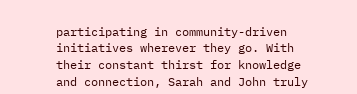participating in community-driven initiatives wherever they go. With their constant thirst for knowledge and connection, Sarah and John truly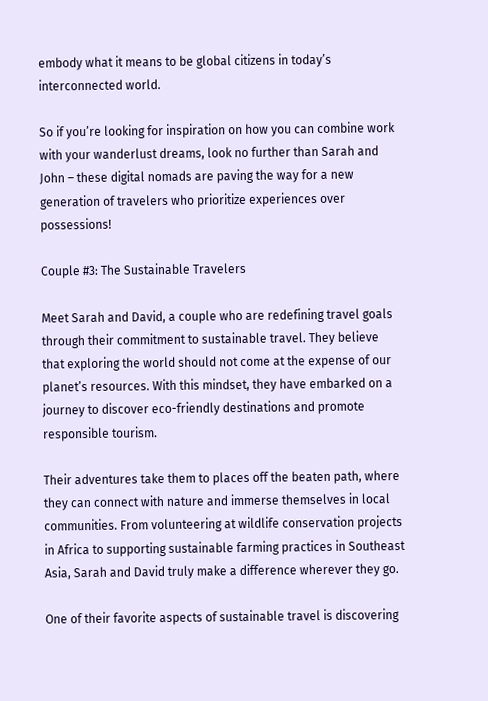embody what it means to be global citizens in today’s interconnected world.

So if you’re looking for inspiration on how you can combine work with your wanderlust dreams, look no further than Sarah and John – these digital nomads are paving the way for a new generation of travelers who prioritize experiences over possessions!

Couple #3: The Sustainable Travelers

Meet Sarah and David, a couple who are redefining travel goals through their commitment to sustainable travel. They believe that exploring the world should not come at the expense of our planet’s resources. With this mindset, they have embarked on a journey to discover eco-friendly destinations and promote responsible tourism.

Their adventures take them to places off the beaten path, where they can connect with nature and immerse themselves in local communities. From volunteering at wildlife conservation projects in Africa to supporting sustainable farming practices in Southeast Asia, Sarah and David truly make a difference wherever they go.

One of their favorite aspects of sustainable travel is discovering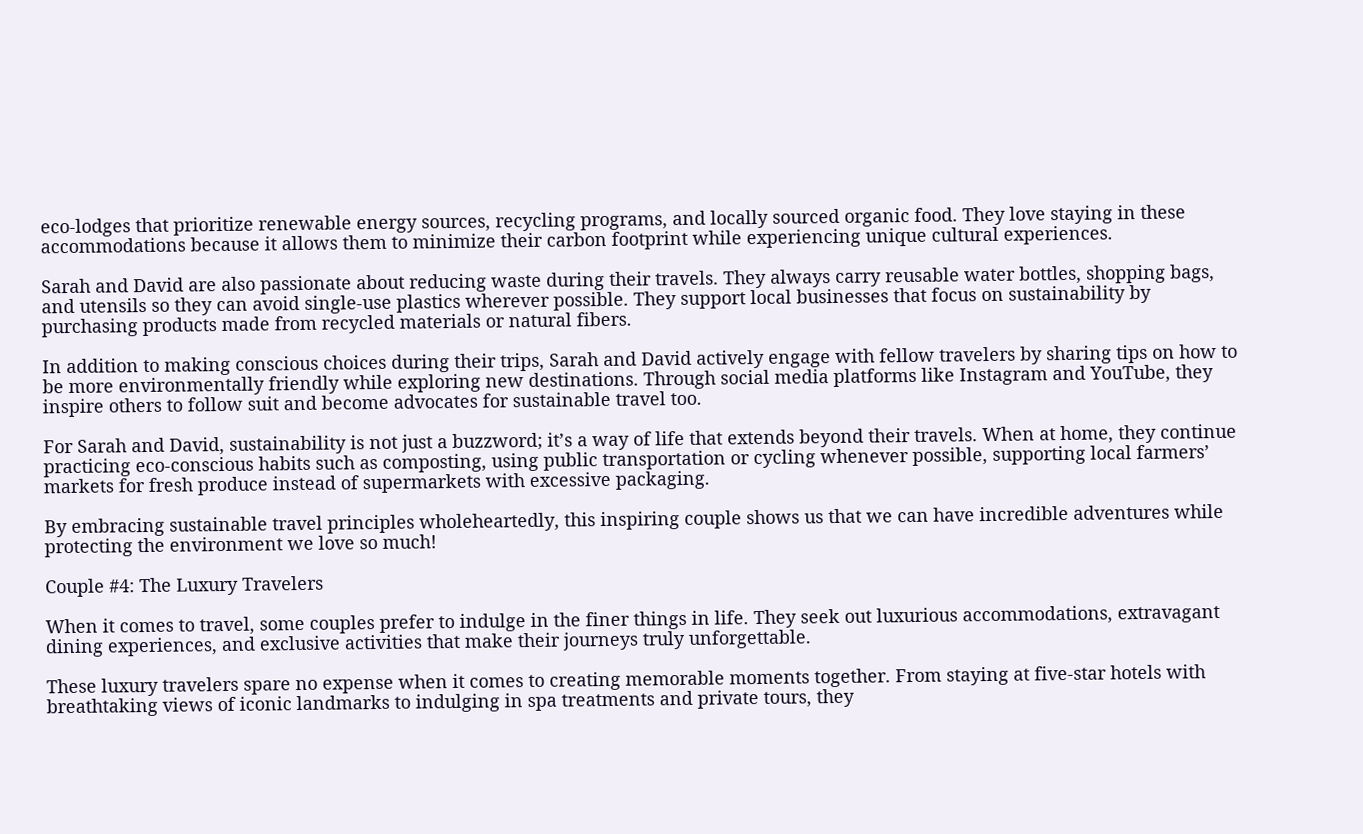eco-lodges that prioritize renewable energy sources, recycling programs, and locally sourced organic food. They love staying in these accommodations because it allows them to minimize their carbon footprint while experiencing unique cultural experiences.

Sarah and David are also passionate about reducing waste during their travels. They always carry reusable water bottles, shopping bags, and utensils so they can avoid single-use plastics wherever possible. They support local businesses that focus on sustainability by purchasing products made from recycled materials or natural fibers.

In addition to making conscious choices during their trips, Sarah and David actively engage with fellow travelers by sharing tips on how to be more environmentally friendly while exploring new destinations. Through social media platforms like Instagram and YouTube, they inspire others to follow suit and become advocates for sustainable travel too.

For Sarah and David, sustainability is not just a buzzword; it’s a way of life that extends beyond their travels. When at home, they continue practicing eco-conscious habits such as composting, using public transportation or cycling whenever possible, supporting local farmers’ markets for fresh produce instead of supermarkets with excessive packaging.

By embracing sustainable travel principles wholeheartedly, this inspiring couple shows us that we can have incredible adventures while protecting the environment we love so much!

Couple #4: The Luxury Travelers

When it comes to travel, some couples prefer to indulge in the finer things in life. They seek out luxurious accommodations, extravagant dining experiences, and exclusive activities that make their journeys truly unforgettable.

These luxury travelers spare no expense when it comes to creating memorable moments together. From staying at five-star hotels with breathtaking views of iconic landmarks to indulging in spa treatments and private tours, they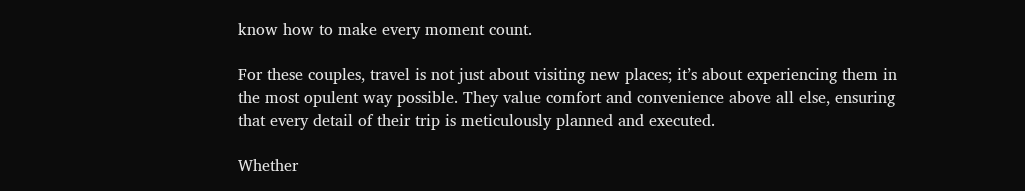know how to make every moment count.

For these couples, travel is not just about visiting new places; it’s about experiencing them in the most opulent way possible. They value comfort and convenience above all else, ensuring that every detail of their trip is meticulously planned and executed.

Whether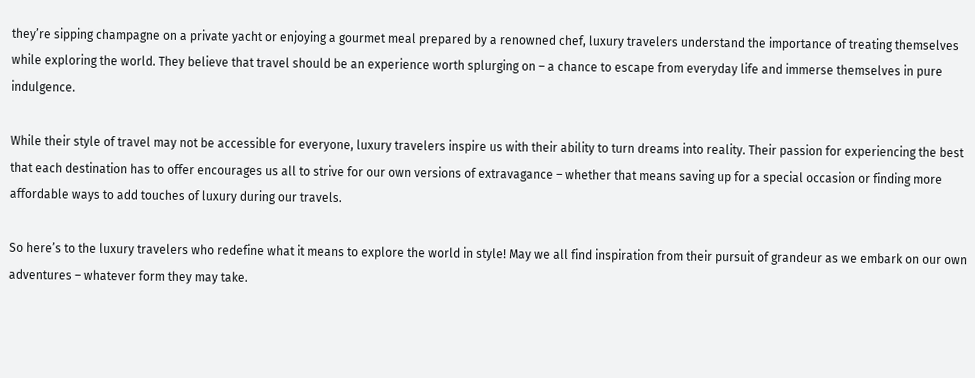they’re sipping champagne on a private yacht or enjoying a gourmet meal prepared by a renowned chef, luxury travelers understand the importance of treating themselves while exploring the world. They believe that travel should be an experience worth splurging on – a chance to escape from everyday life and immerse themselves in pure indulgence.

While their style of travel may not be accessible for everyone, luxury travelers inspire us with their ability to turn dreams into reality. Their passion for experiencing the best that each destination has to offer encourages us all to strive for our own versions of extravagance – whether that means saving up for a special occasion or finding more affordable ways to add touches of luxury during our travels.

So here’s to the luxury travelers who redefine what it means to explore the world in style! May we all find inspiration from their pursuit of grandeur as we embark on our own adventures – whatever form they may take.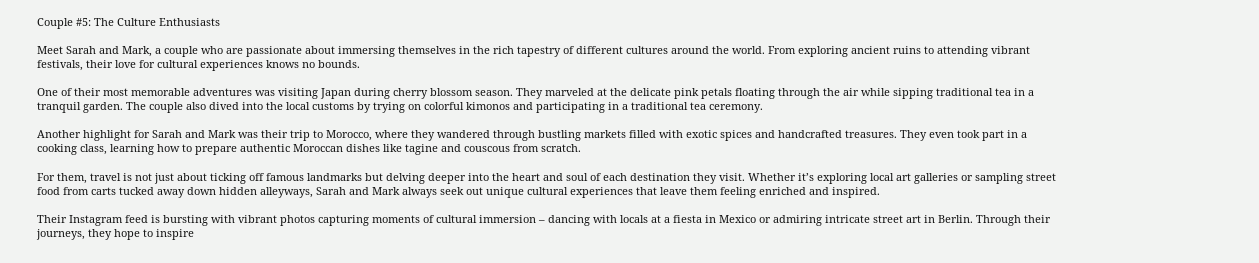Couple #5: The Culture Enthusiasts

Meet Sarah and Mark, a couple who are passionate about immersing themselves in the rich tapestry of different cultures around the world. From exploring ancient ruins to attending vibrant festivals, their love for cultural experiences knows no bounds.

One of their most memorable adventures was visiting Japan during cherry blossom season. They marveled at the delicate pink petals floating through the air while sipping traditional tea in a tranquil garden. The couple also dived into the local customs by trying on colorful kimonos and participating in a traditional tea ceremony.

Another highlight for Sarah and Mark was their trip to Morocco, where they wandered through bustling markets filled with exotic spices and handcrafted treasures. They even took part in a cooking class, learning how to prepare authentic Moroccan dishes like tagine and couscous from scratch.

For them, travel is not just about ticking off famous landmarks but delving deeper into the heart and soul of each destination they visit. Whether it’s exploring local art galleries or sampling street food from carts tucked away down hidden alleyways, Sarah and Mark always seek out unique cultural experiences that leave them feeling enriched and inspired.

Their Instagram feed is bursting with vibrant photos capturing moments of cultural immersion – dancing with locals at a fiesta in Mexico or admiring intricate street art in Berlin. Through their journeys, they hope to inspire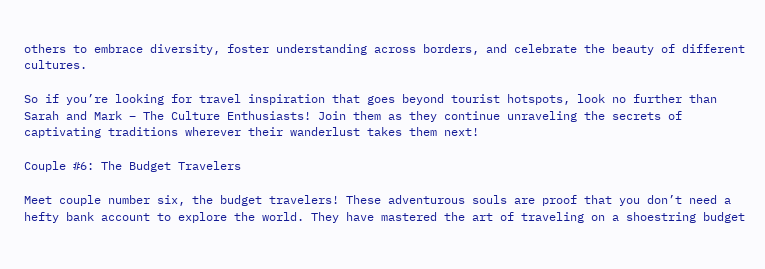others to embrace diversity, foster understanding across borders, and celebrate the beauty of different cultures.

So if you’re looking for travel inspiration that goes beyond tourist hotspots, look no further than Sarah and Mark – The Culture Enthusiasts! Join them as they continue unraveling the secrets of captivating traditions wherever their wanderlust takes them next!

Couple #6: The Budget Travelers

Meet couple number six, the budget travelers! These adventurous souls are proof that you don’t need a hefty bank account to explore the world. They have mastered the art of traveling on a shoestring budget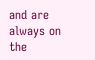and are always on the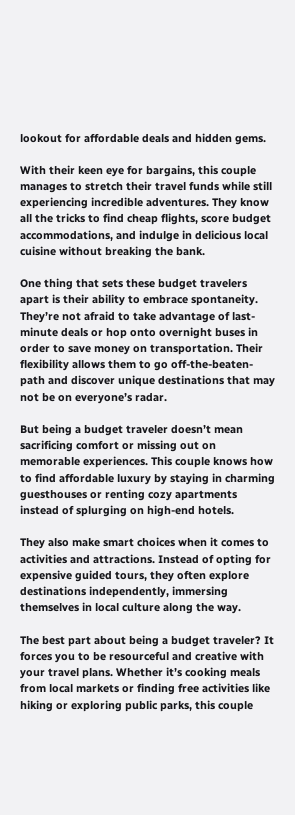lookout for affordable deals and hidden gems.

With their keen eye for bargains, this couple manages to stretch their travel funds while still experiencing incredible adventures. They know all the tricks to find cheap flights, score budget accommodations, and indulge in delicious local cuisine without breaking the bank.

One thing that sets these budget travelers apart is their ability to embrace spontaneity. They’re not afraid to take advantage of last-minute deals or hop onto overnight buses in order to save money on transportation. Their flexibility allows them to go off-the-beaten-path and discover unique destinations that may not be on everyone’s radar.

But being a budget traveler doesn’t mean sacrificing comfort or missing out on memorable experiences. This couple knows how to find affordable luxury by staying in charming guesthouses or renting cozy apartments instead of splurging on high-end hotels.

They also make smart choices when it comes to activities and attractions. Instead of opting for expensive guided tours, they often explore destinations independently, immersing themselves in local culture along the way.

The best part about being a budget traveler? It forces you to be resourceful and creative with your travel plans. Whether it’s cooking meals from local markets or finding free activities like hiking or exploring public parks, this couple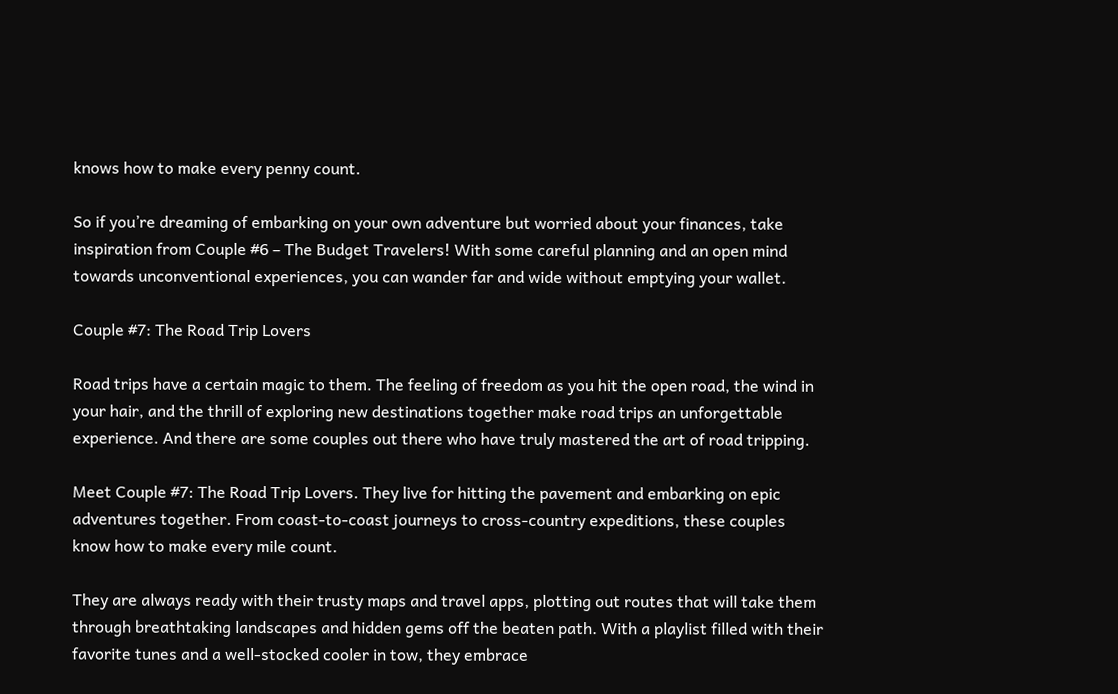knows how to make every penny count.

So if you’re dreaming of embarking on your own adventure but worried about your finances, take inspiration from Couple #6 – The Budget Travelers! With some careful planning and an open mind towards unconventional experiences, you can wander far and wide without emptying your wallet.

Couple #7: The Road Trip Lovers

Road trips have a certain magic to them. The feeling of freedom as you hit the open road, the wind in your hair, and the thrill of exploring new destinations together make road trips an unforgettable experience. And there are some couples out there who have truly mastered the art of road tripping.

Meet Couple #7: The Road Trip Lovers. They live for hitting the pavement and embarking on epic adventures together. From coast-to-coast journeys to cross-country expeditions, these couples know how to make every mile count.

They are always ready with their trusty maps and travel apps, plotting out routes that will take them through breathtaking landscapes and hidden gems off the beaten path. With a playlist filled with their favorite tunes and a well-stocked cooler in tow, they embrace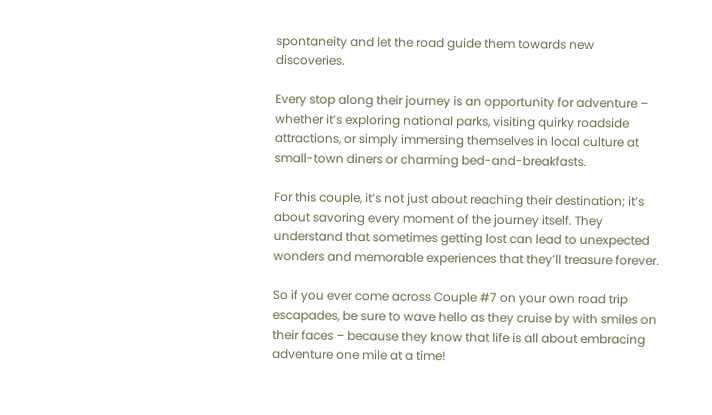spontaneity and let the road guide them towards new discoveries.

Every stop along their journey is an opportunity for adventure – whether it’s exploring national parks, visiting quirky roadside attractions, or simply immersing themselves in local culture at small-town diners or charming bed-and-breakfasts.

For this couple, it’s not just about reaching their destination; it’s about savoring every moment of the journey itself. They understand that sometimes getting lost can lead to unexpected wonders and memorable experiences that they’ll treasure forever.

So if you ever come across Couple #7 on your own road trip escapades, be sure to wave hello as they cruise by with smiles on their faces – because they know that life is all about embracing adventure one mile at a time!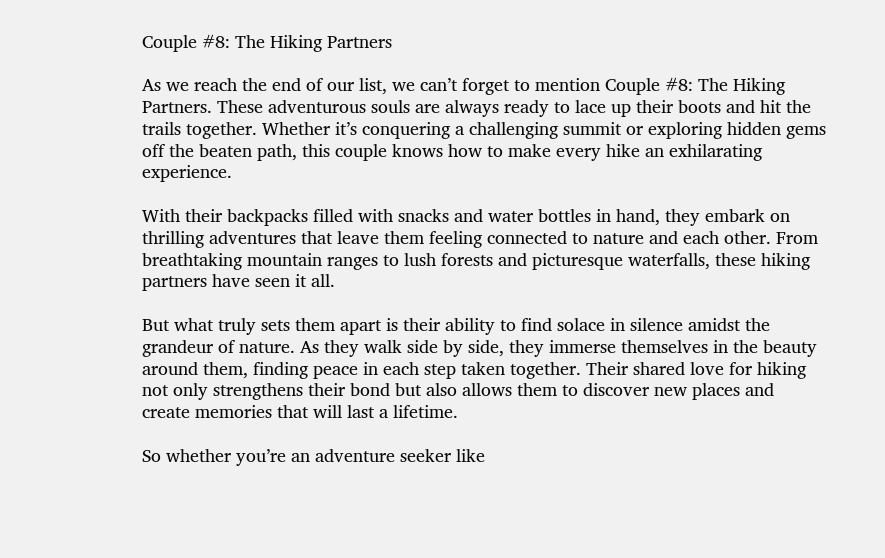Couple #8: The Hiking Partners

As we reach the end of our list, we can’t forget to mention Couple #8: The Hiking Partners. These adventurous souls are always ready to lace up their boots and hit the trails together. Whether it’s conquering a challenging summit or exploring hidden gems off the beaten path, this couple knows how to make every hike an exhilarating experience.

With their backpacks filled with snacks and water bottles in hand, they embark on thrilling adventures that leave them feeling connected to nature and each other. From breathtaking mountain ranges to lush forests and picturesque waterfalls, these hiking partners have seen it all.

But what truly sets them apart is their ability to find solace in silence amidst the grandeur of nature. As they walk side by side, they immerse themselves in the beauty around them, finding peace in each step taken together. Their shared love for hiking not only strengthens their bond but also allows them to discover new places and create memories that will last a lifetime.

So whether you’re an adventure seeker like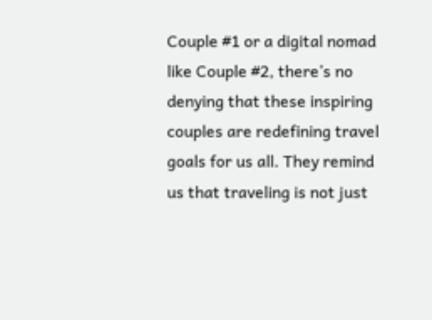Couple #1 or a digital nomad like Couple #2, there’s no denying that these inspiring couples are redefining travel goals for us all. They remind us that traveling is not just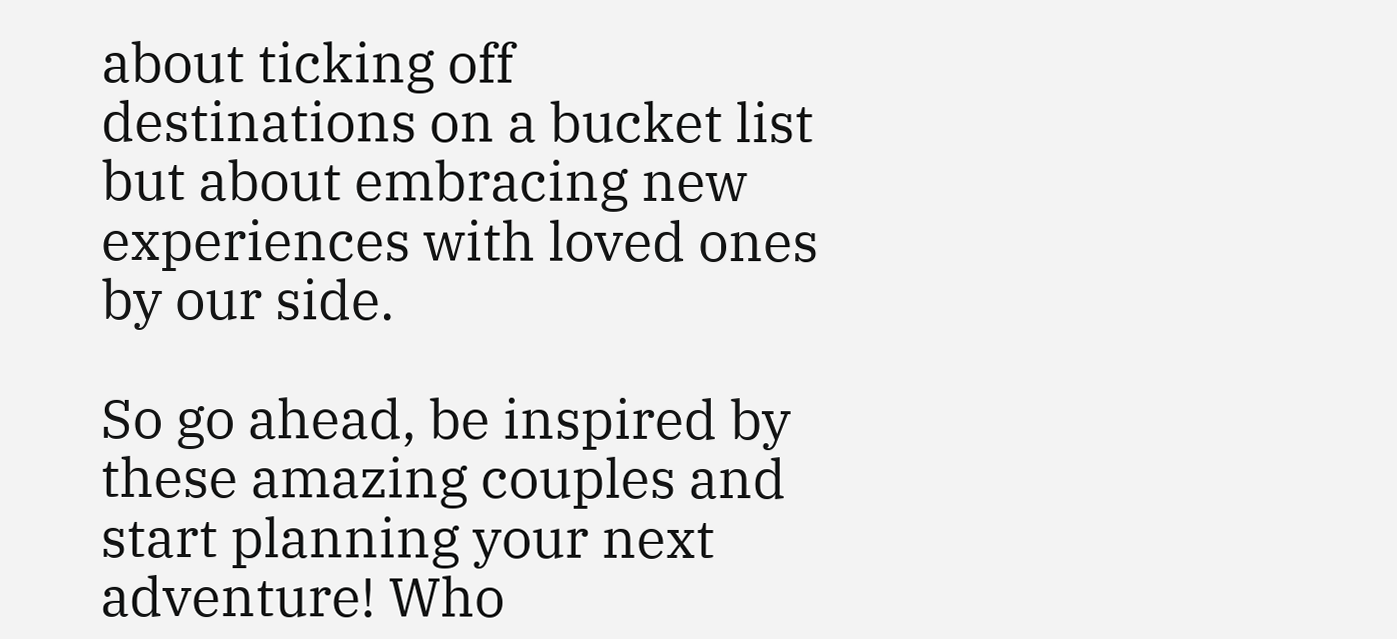about ticking off destinations on a bucket list but about embracing new experiences with loved ones by our side.

So go ahead, be inspired by these amazing couples and start planning your next adventure! Who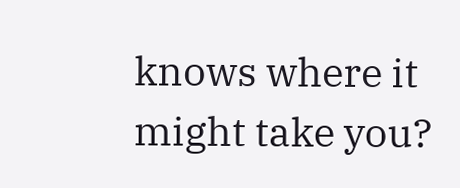knows where it might take you?